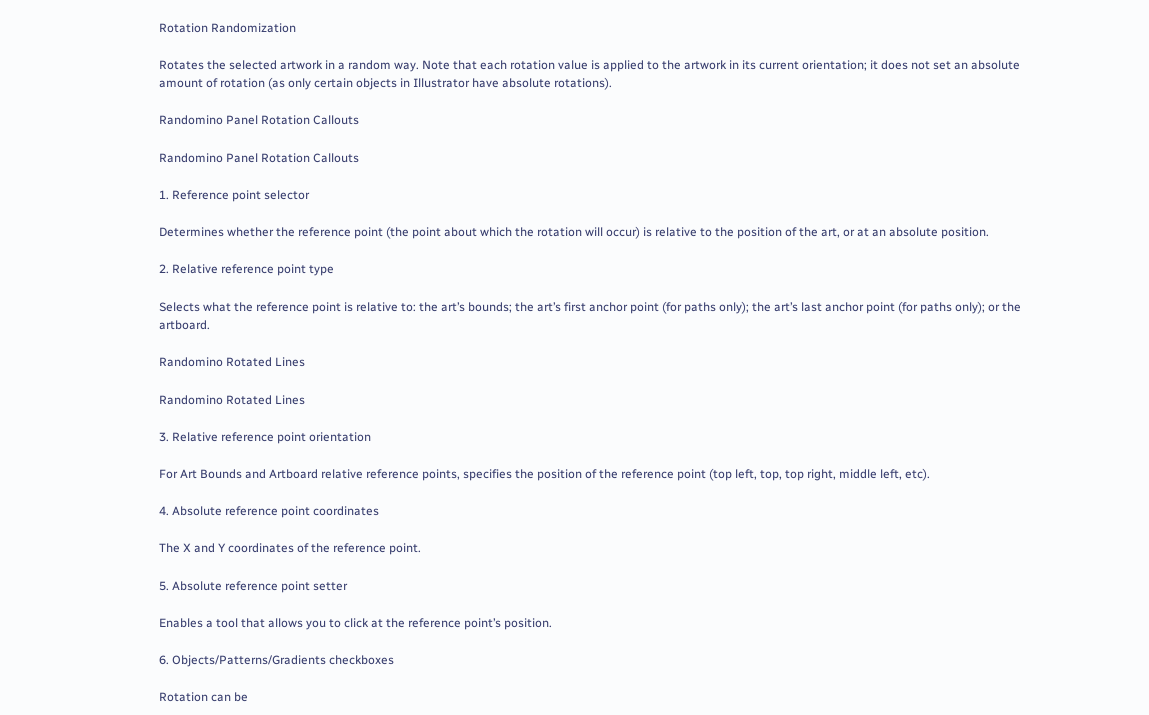Rotation Randomization

Rotates the selected artwork in a random way. Note that each rotation value is applied to the artwork in its current orientation; it does not set an absolute amount of rotation (as only certain objects in Illustrator have absolute rotations).

Randomino Panel Rotation Callouts

Randomino Panel Rotation Callouts

1. Reference point selector

Determines whether the reference point (the point about which the rotation will occur) is relative to the position of the art, or at an absolute position.

2. Relative reference point type

Selects what the reference point is relative to: the art’s bounds; the art’s first anchor point (for paths only); the art’s last anchor point (for paths only); or the artboard.

Randomino Rotated Lines

Randomino Rotated Lines

3. Relative reference point orientation

For Art Bounds and Artboard relative reference points, specifies the position of the reference point (top left, top, top right, middle left, etc).

4. Absolute reference point coordinates

The X and Y coordinates of the reference point.

5. Absolute reference point setter

Enables a tool that allows you to click at the reference point’s position.

6. Objects/Patterns/Gradients checkboxes

Rotation can be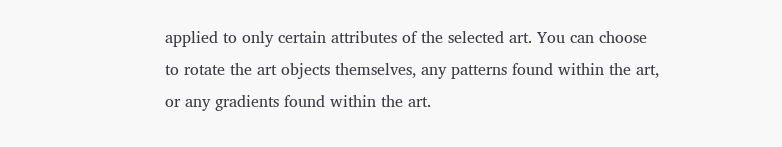applied to only certain attributes of the selected art. You can choose to rotate the art objects themselves, any patterns found within the art, or any gradients found within the art.